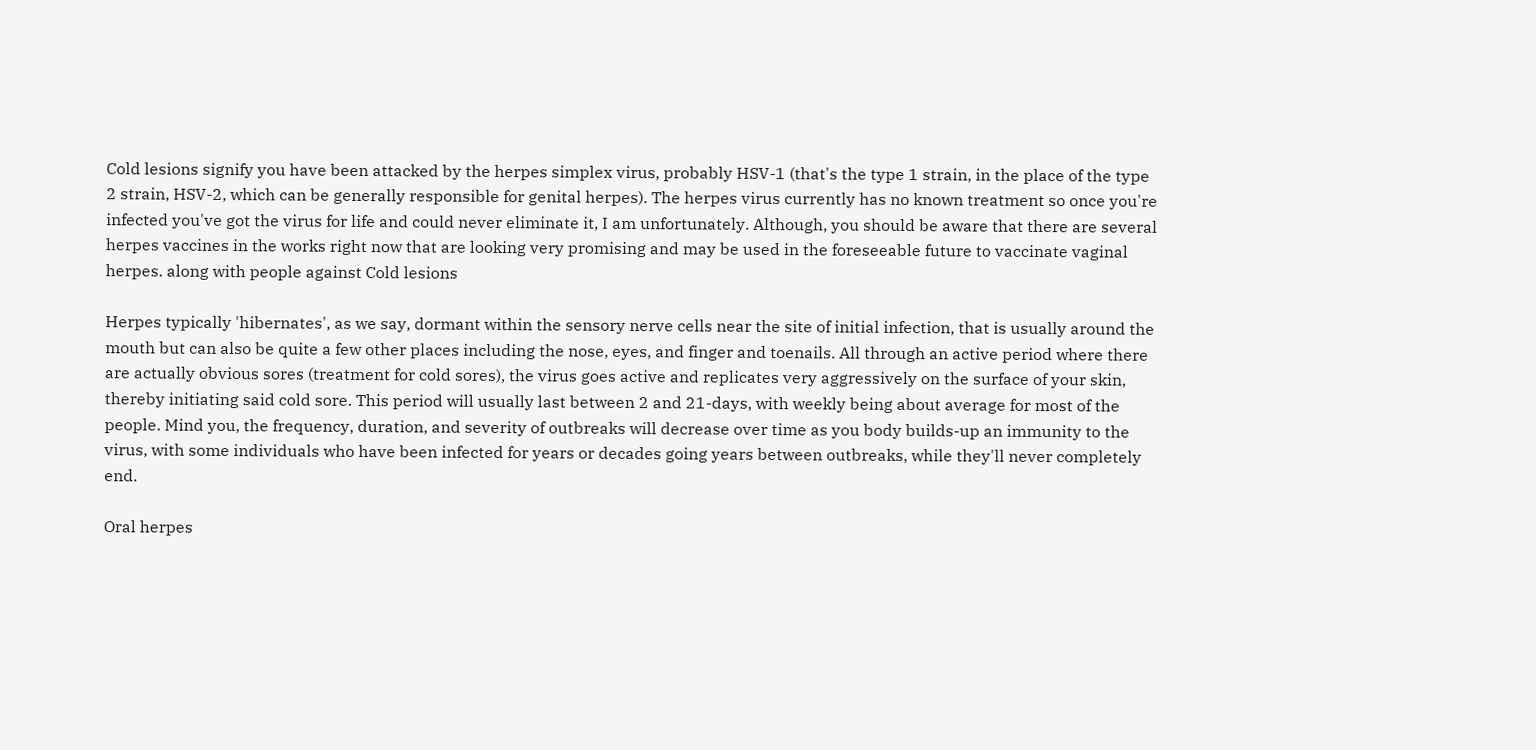Cold lesions signify you have been attacked by the herpes simplex virus, probably HSV-1 (that's the type 1 strain, in the place of the type 2 strain, HSV-2, which can be generally responsible for genital herpes). The herpes virus currently has no known treatment so once you're infected you've got the virus for life and could never eliminate it, I am unfortunately. Although, you should be aware that there are several herpes vaccines in the works right now that are looking very promising and may be used in the foreseeable future to vaccinate vaginal herpes. along with people against Cold lesions

Herpes typically 'hibernates', as we say, dormant within the sensory nerve cells near the site of initial infection, that is usually around the mouth but can also be quite a few other places including the nose, eyes, and finger and toenails. All through an active period where there are actually obvious sores (treatment for cold sores), the virus goes active and replicates very aggressively on the surface of your skin, thereby initiating said cold sore. This period will usually last between 2 and 21-days, with weekly being about average for most of the people. Mind you, the frequency, duration, and severity of outbreaks will decrease over time as you body builds-up an immunity to the virus, with some individuals who have been infected for years or decades going years between outbreaks, while they'll never completely end.

Oral herpes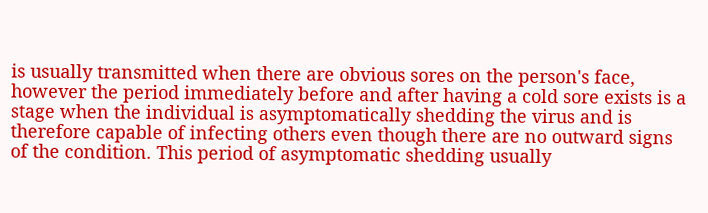is usually transmitted when there are obvious sores on the person's face, however the period immediately before and after having a cold sore exists is a stage when the individual is asymptomatically shedding the virus and is therefore capable of infecting others even though there are no outward signs of the condition. This period of asymptomatic shedding usually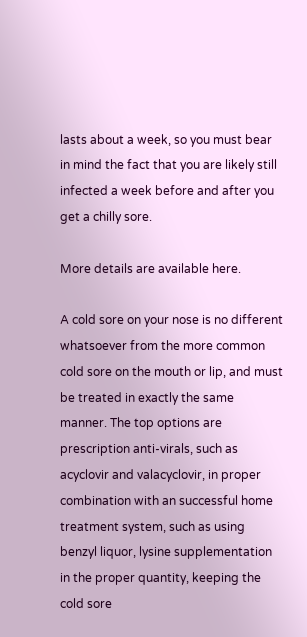lasts about a week, so you must bear in mind the fact that you are likely still infected a week before and after you get a chilly sore.

More details are available here.

A cold sore on your nose is no different whatsoever from the more common cold sore on the mouth or lip, and must be treated in exactly the same manner. The top options are prescription anti-virals, such as acyclovir and valacyclovir, in proper combination with an successful home treatment system, such as using benzyl liquor, lysine supplementation in the proper quantity, keeping the cold sore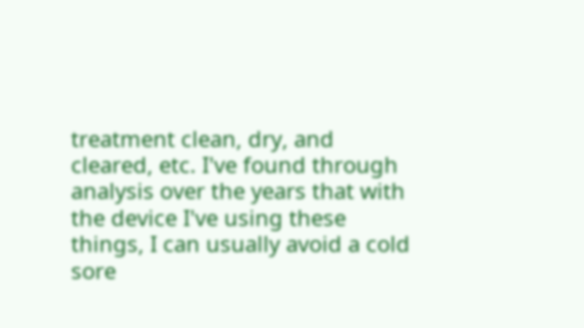treatment clean, dry, and cleared, etc. I've found through analysis over the years that with the device I've using these things, I can usually avoid a cold sore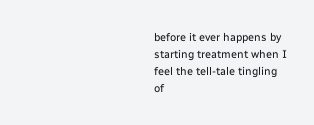before it ever happens by starting treatment when I feel the tell-tale tingling of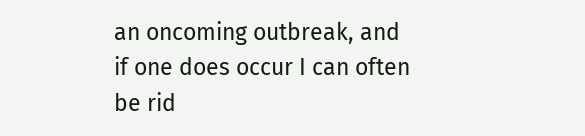an oncoming outbreak, and if one does occur I can often be rid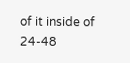of it inside of 24-48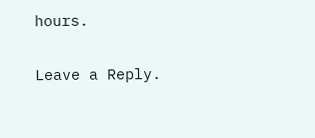hours.

Leave a Reply.